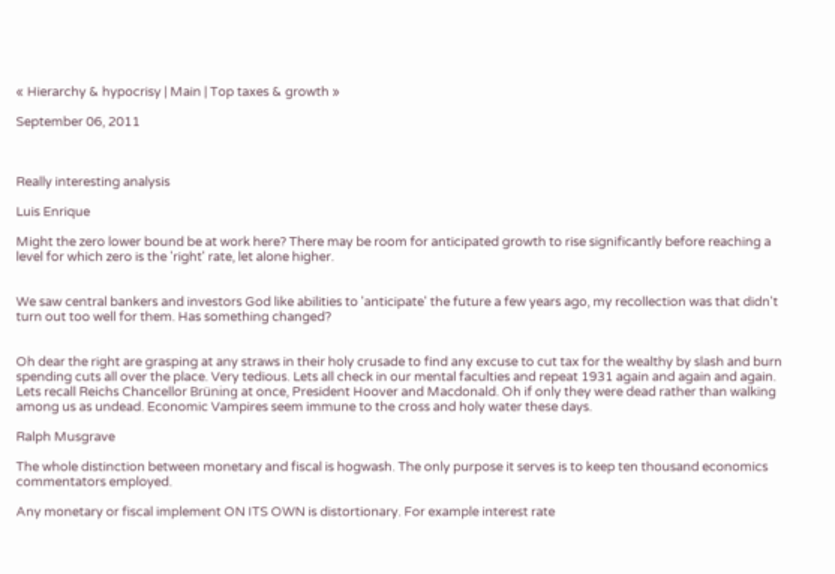« Hierarchy & hypocrisy | Main | Top taxes & growth »

September 06, 2011



Really interesting analysis

Luis Enrique

Might the zero lower bound be at work here? There may be room for anticipated growth to rise significantly before reaching a level for which zero is the 'right' rate, let alone higher.


We saw central bankers and investors God like abilities to 'anticipate' the future a few years ago, my recollection was that didn't turn out too well for them. Has something changed?


Oh dear the right are grasping at any straws in their holy crusade to find any excuse to cut tax for the wealthy by slash and burn spending cuts all over the place. Very tedious. Lets all check in our mental faculties and repeat 1931 again and again and again. Lets recall Reichs Chancellor Brüning at once, President Hoover and Macdonald. Oh if only they were dead rather than walking among us as undead. Economic Vampires seem immune to the cross and holy water these days.

Ralph Musgrave

The whole distinction between monetary and fiscal is hogwash. The only purpose it serves is to keep ten thousand economics commentators employed.

Any monetary or fiscal implement ON ITS OWN is distortionary. For example interest rate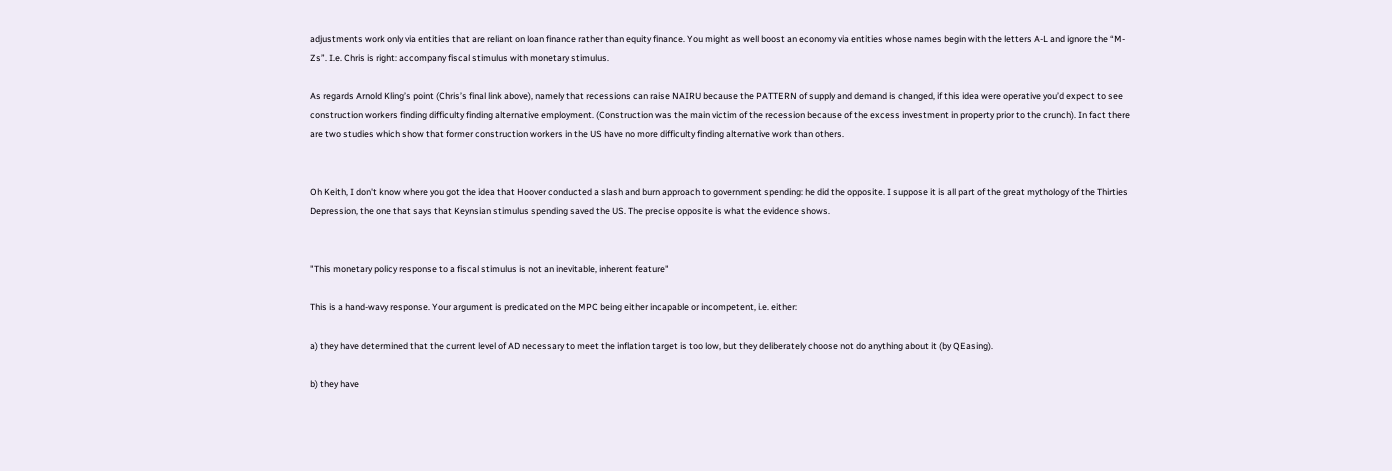adjustments work only via entities that are reliant on loan finance rather than equity finance. You might as well boost an economy via entities whose names begin with the letters A-L and ignore the “M-Zs”. I.e. Chris is right: accompany fiscal stimulus with monetary stimulus.

As regards Arnold Kling’s point (Chris’s final link above), namely that recessions can raise NAIRU because the PATTERN of supply and demand is changed, if this idea were operative you’d expect to see construction workers finding difficulty finding alternative employment. (Construction was the main victim of the recession because of the excess investment in property prior to the crunch). In fact there are two studies which show that former construction workers in the US have no more difficulty finding alternative work than others.


Oh Keith, I don't know where you got the idea that Hoover conducted a slash and burn approach to government spending: he did the opposite. I suppose it is all part of the great mythology of the Thirties Depression, the one that says that Keynsian stimulus spending saved the US. The precise opposite is what the evidence shows.


"This monetary policy response to a fiscal stimulus is not an inevitable, inherent feature"

This is a hand-wavy response. Your argument is predicated on the MPC being either incapable or incompetent, i.e. either:

a) they have determined that the current level of AD necessary to meet the inflation target is too low, but they deliberately choose not do anything about it (by QEasing).

b) they have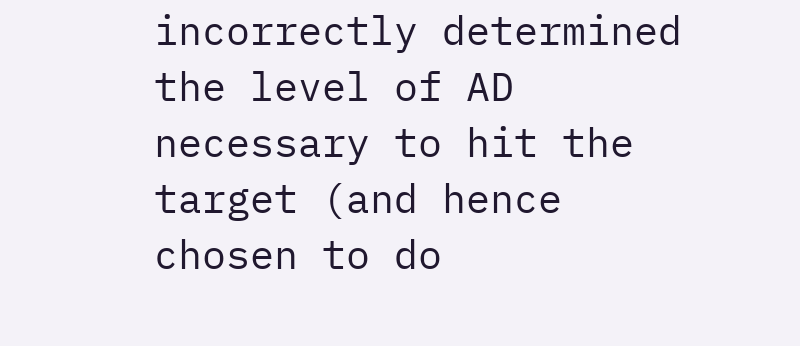incorrectly determined the level of AD necessary to hit the target (and hence chosen to do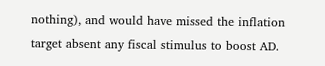nothing), and would have missed the inflation target absent any fiscal stimulus to boost AD.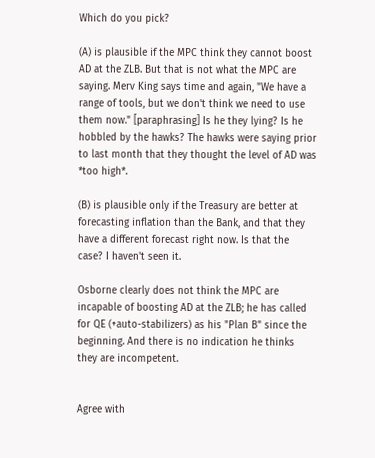Which do you pick?

(A) is plausible if the MPC think they cannot boost AD at the ZLB. But that is not what the MPC are saying. Merv King says time and again, "We have a range of tools, but we don't think we need to use them now." [paraphrasing] Is he they lying? Is he hobbled by the hawks? The hawks were saying prior to last month that they thought the level of AD was *too high*.

(B) is plausible only if the Treasury are better at forecasting inflation than the Bank, and that they have a different forecast right now. Is that the case? I haven't seen it.

Osborne clearly does not think the MPC are incapable of boosting AD at the ZLB; he has called for QE (+auto-stabilizers) as his "Plan B" since the beginning. And there is no indication he thinks they are incompetent.


Agree with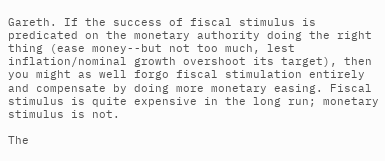Gareth. If the success of fiscal stimulus is predicated on the monetary authority doing the right thing (ease money--but not too much, lest inflation/nominal growth overshoot its target), then you might as well forgo fiscal stimulation entirely and compensate by doing more monetary easing. Fiscal stimulus is quite expensive in the long run; monetary stimulus is not.

The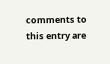comments to this entry are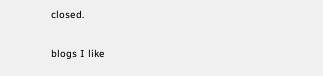closed.

blogs I like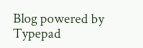Blog powered by Typepad